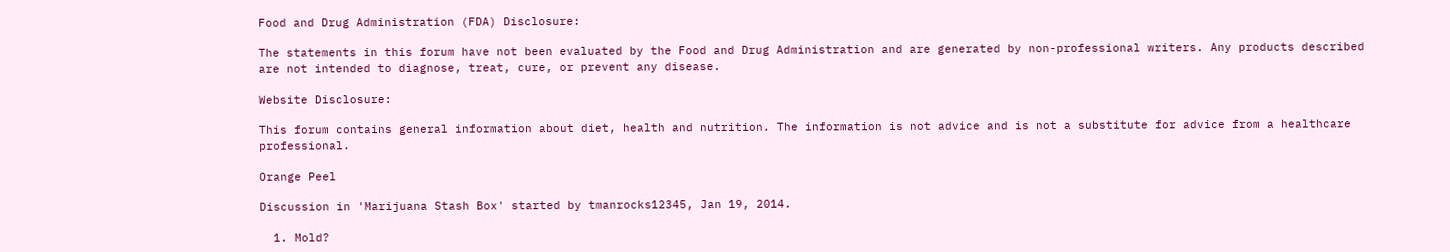Food and Drug Administration (FDA) Disclosure:

The statements in this forum have not been evaluated by the Food and Drug Administration and are generated by non-professional writers. Any products described are not intended to diagnose, treat, cure, or prevent any disease.

Website Disclosure:

This forum contains general information about diet, health and nutrition. The information is not advice and is not a substitute for advice from a healthcare professional.

Orange Peel

Discussion in 'Marijuana Stash Box' started by tmanrocks12345, Jan 19, 2014.

  1. Mold?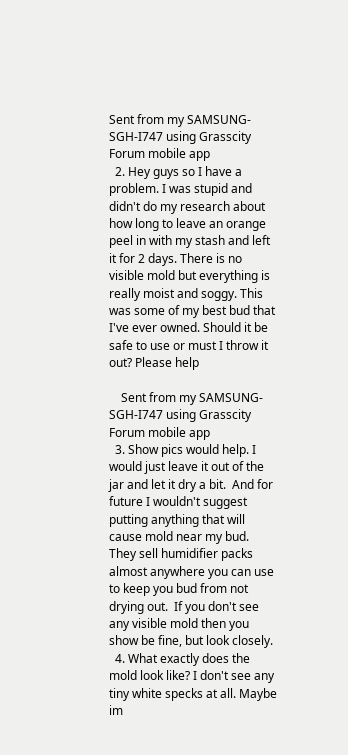Sent from my SAMSUNG-SGH-I747 using Grasscity Forum mobile app
  2. Hey guys so I have a problem. I was stupid and didn't do my research about how long to leave an orange peel in with my stash and left it for 2 days. There is no visible mold but everything is really moist and soggy. This was some of my best bud that I've ever owned. Should it be safe to use or must I throw it out? Please help

    Sent from my SAMSUNG-SGH-I747 using Grasscity Forum mobile app
  3. Show pics would help. I would just leave it out of the jar and let it dry a bit.  And for future I wouldn't suggest putting anything that will cause mold near my bud.  They sell humidifier packs almost anywhere you can use to keep you bud from not drying out.  If you don't see any visible mold then you show be fine, but look closely.
  4. What exactly does the mold look like? I don't see any tiny white specks at all. Maybe im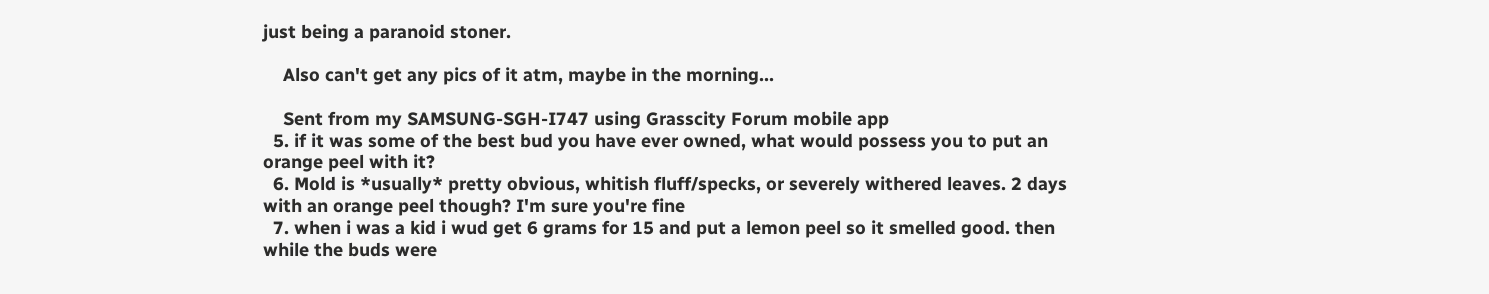just being a paranoid stoner.

    Also can't get any pics of it atm, maybe in the morning...

    Sent from my SAMSUNG-SGH-I747 using Grasscity Forum mobile app
  5. if it was some of the best bud you have ever owned, what would possess you to put an orange peel with it?
  6. Mold is *usually* pretty obvious, whitish fluff/specks, or severely withered leaves. 2 days with an orange peel though? I'm sure you're fine
  7. when i was a kid i wud get 6 grams for 15 and put a lemon peel so it smelled good. then while the buds were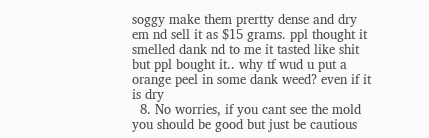soggy make them prertty dense and dry em nd sell it as $15 grams. ppl thought it smelled dank nd to me it tasted like shit but ppl bought it.. why tf wud u put a orange peel in some dank weed? even if it is dry
  8. No worries, if you cant see the mold you should be good but just be cautious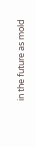in the future as mold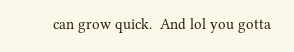can grow quick.  And lol you gotta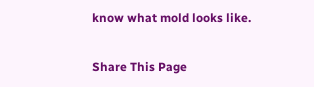know what mold looks like.

Share This Page